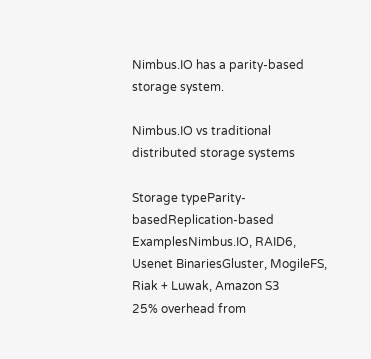Nimbus.IO has a parity-based storage system.

Nimbus.IO vs traditional distributed storage systems

Storage typeParity-basedReplication-based
ExamplesNimbus.IO, RAID6, Usenet BinariesGluster, MogileFS, Riak + Luwak, Amazon S3
25% overhead from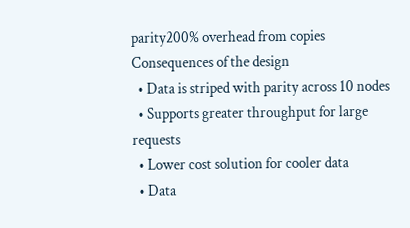parity200% overhead from copies
Consequences of the design
  • Data is striped with parity across 10 nodes
  • Supports greater throughput for large requests
  • Lower cost solution for cooler data
  • Data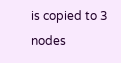is copied to 3 nodes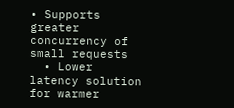• Supports greater concurrency of small requests
  • Lower latency solution for warmer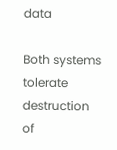data

Both systems tolerate destruction of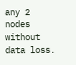any 2 nodes without data loss.